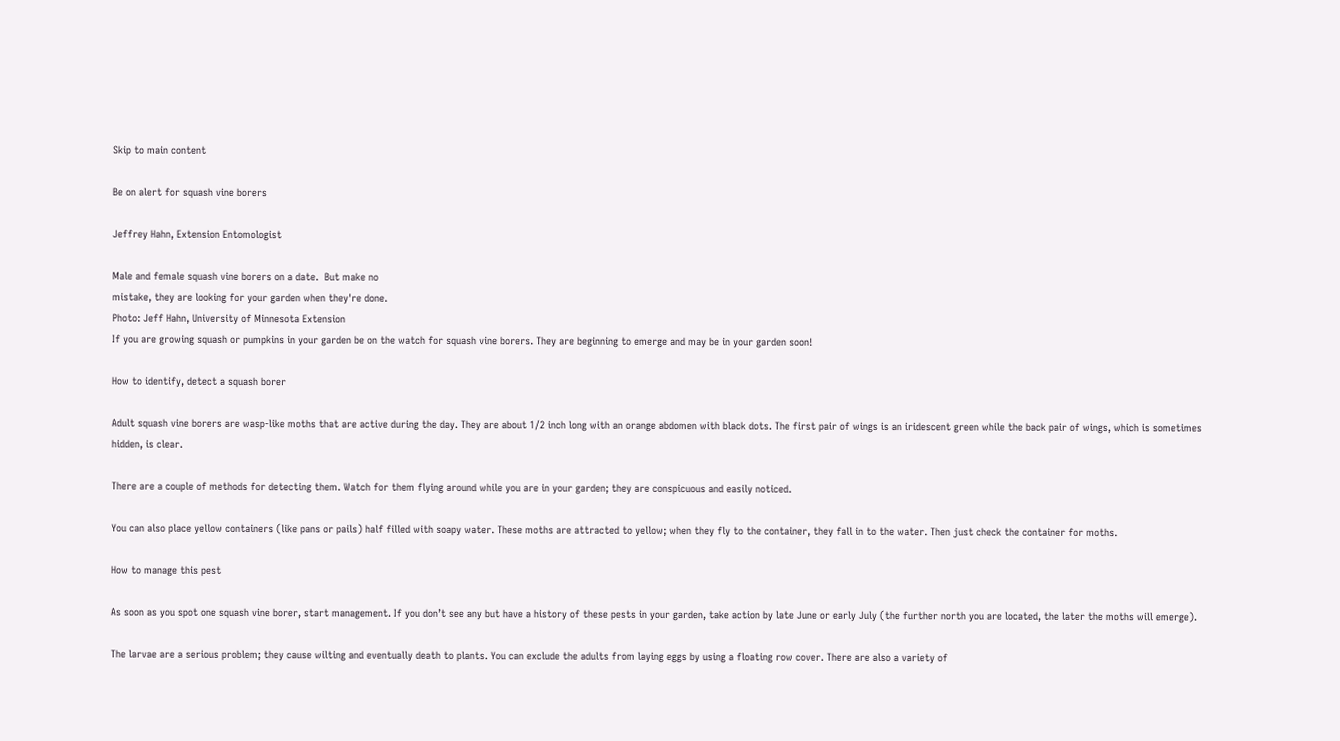Skip to main content

Be on alert for squash vine borers

Jeffrey Hahn, Extension Entomologist

Male and female squash vine borers on a date.  But make no
mistake, they are looking for your garden when they're done.
Photo: Jeff Hahn, University of Minnesota Extension
If you are growing squash or pumpkins in your garden be on the watch for squash vine borers. They are beginning to emerge and may be in your garden soon!

How to identify, detect a squash borer

Adult squash vine borers are wasp-like moths that are active during the day. They are about 1/2 inch long with an orange abdomen with black dots. The first pair of wings is an iridescent green while the back pair of wings, which is sometimes hidden, is clear.

There are a couple of methods for detecting them. Watch for them flying around while you are in your garden; they are conspicuous and easily noticed.

You can also place yellow containers (like pans or pails) half filled with soapy water. These moths are attracted to yellow; when they fly to the container, they fall in to the water. Then just check the container for moths.

How to manage this pest

As soon as you spot one squash vine borer, start management. If you don’t see any but have a history of these pests in your garden, take action by late June or early July (the further north you are located, the later the moths will emerge).

The larvae are a serious problem; they cause wilting and eventually death to plants. You can exclude the adults from laying eggs by using a floating row cover. There are also a variety of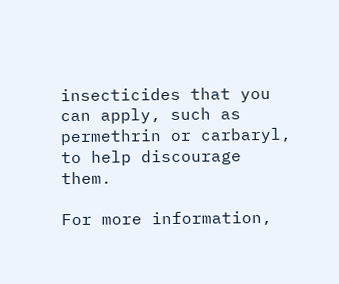insecticides that you can apply, such as permethrin or carbaryl, to help discourage them.

For more information,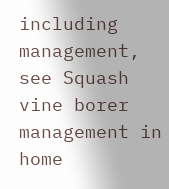including management, see Squash vine borer management in home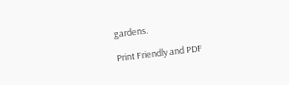gardens.

Print Friendly and PDF